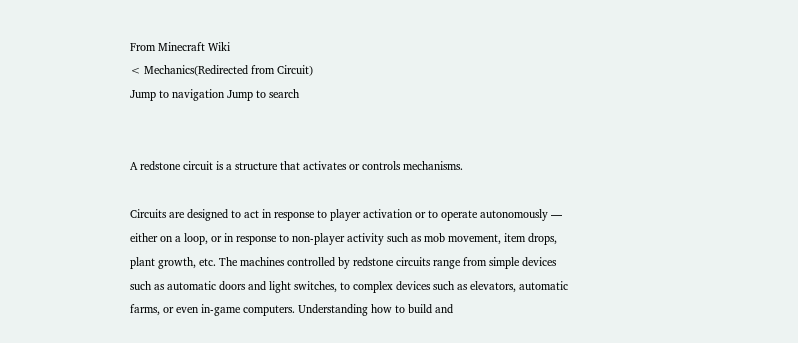From Minecraft Wiki
< Mechanics(Redirected from Circuit)
Jump to navigation Jump to search


A redstone circuit is a structure that activates or controls mechanisms.

Circuits are designed to act in response to player activation or to operate autonomously — either on a loop, or in response to non-player activity such as mob movement, item drops, plant growth, etc. The machines controlled by redstone circuits range from simple devices such as automatic doors and light switches, to complex devices such as elevators, automatic farms, or even in-game computers. Understanding how to build and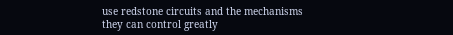use redstone circuits and the mechanisms they can control greatly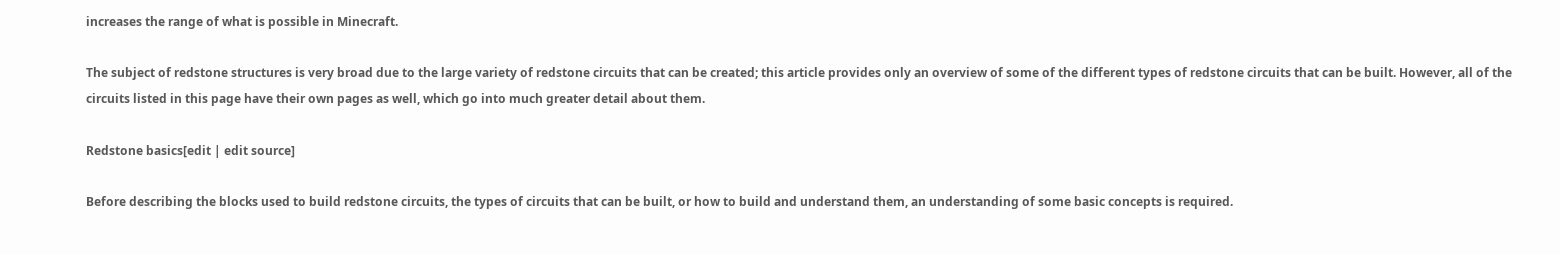increases the range of what is possible in Minecraft.

The subject of redstone structures is very broad due to the large variety of redstone circuits that can be created; this article provides only an overview of some of the different types of redstone circuits that can be built. However, all of the circuits listed in this page have their own pages as well, which go into much greater detail about them.

Redstone basics[edit | edit source]

Before describing the blocks used to build redstone circuits, the types of circuits that can be built, or how to build and understand them, an understanding of some basic concepts is required.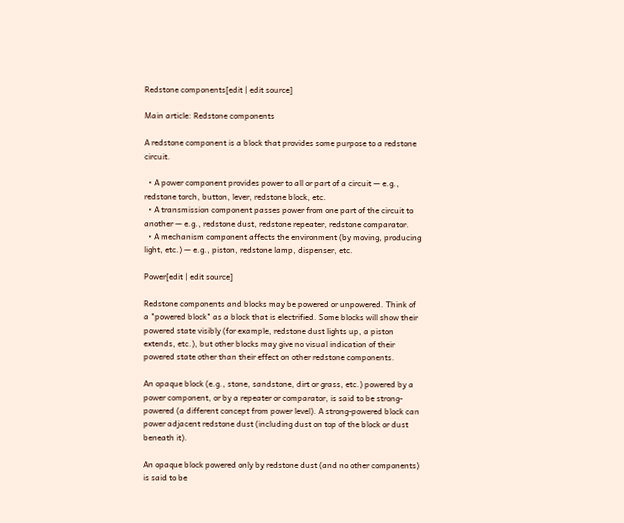Redstone components[edit | edit source]

Main article: Redstone components

A redstone component is a block that provides some purpose to a redstone circuit.

  • A power component provides power to all or part of a circuit — e.g., redstone torch, button, lever, redstone block, etc.
  • A transmission component passes power from one part of the circuit to another — e.g., redstone dust, redstone repeater, redstone comparator.
  • A mechanism component affects the environment (by moving, producing light, etc.) — e.g., piston, redstone lamp, dispenser, etc.

Power[edit | edit source]

Redstone components and blocks may be powered or unpowered. Think of a "powered block" as a block that is electrified. Some blocks will show their powered state visibly (for example, redstone dust lights up, a piston extends, etc.), but other blocks may give no visual indication of their powered state other than their effect on other redstone components.

An opaque block (e.g., stone, sandstone, dirt or grass, etc.) powered by a power component, or by a repeater or comparator, is said to be strong-powered (a different concept from power level). A strong-powered block can power adjacent redstone dust (including dust on top of the block or dust beneath it).

An opaque block powered only by redstone dust (and no other components) is said to be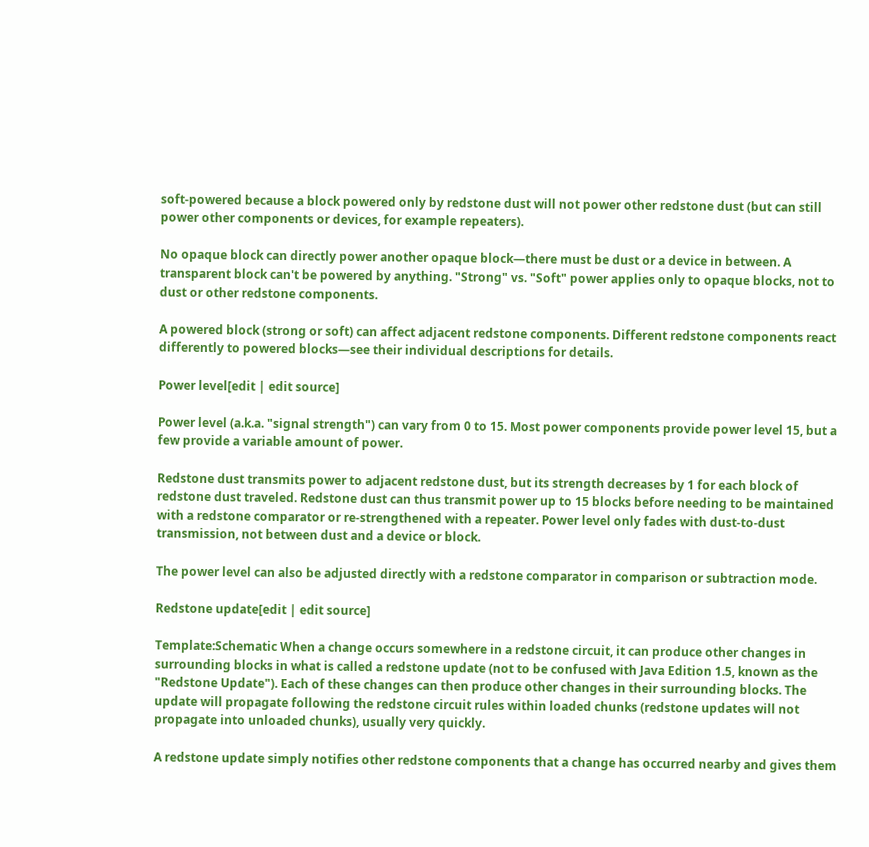soft-powered because a block powered only by redstone dust will not power other redstone dust (but can still power other components or devices, for example repeaters).

No opaque block can directly power another opaque block—there must be dust or a device in between. A transparent block can't be powered by anything. "Strong" vs. "Soft" power applies only to opaque blocks, not to dust or other redstone components.

A powered block (strong or soft) can affect adjacent redstone components. Different redstone components react differently to powered blocks—see their individual descriptions for details.

Power level[edit | edit source]

Power level (a.k.a. "signal strength") can vary from 0 to 15. Most power components provide power level 15, but a few provide a variable amount of power.

Redstone dust transmits power to adjacent redstone dust, but its strength decreases by 1 for each block of redstone dust traveled. Redstone dust can thus transmit power up to 15 blocks before needing to be maintained with a redstone comparator or re-strengthened with a repeater. Power level only fades with dust-to-dust transmission, not between dust and a device or block.

The power level can also be adjusted directly with a redstone comparator in comparison or subtraction mode.

Redstone update[edit | edit source]

Template:Schematic When a change occurs somewhere in a redstone circuit, it can produce other changes in surrounding blocks in what is called a redstone update (not to be confused with Java Edition 1.5, known as the "Redstone Update"). Each of these changes can then produce other changes in their surrounding blocks. The update will propagate following the redstone circuit rules within loaded chunks (redstone updates will not propagate into unloaded chunks), usually very quickly.

A redstone update simply notifies other redstone components that a change has occurred nearby and gives them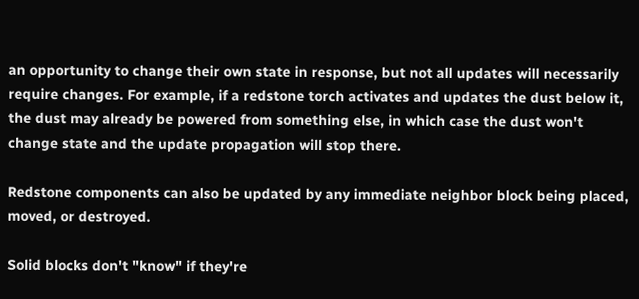an opportunity to change their own state in response, but not all updates will necessarily require changes. For example, if a redstone torch activates and updates the dust below it, the dust may already be powered from something else, in which case the dust won't change state and the update propagation will stop there.

Redstone components can also be updated by any immediate neighbor block being placed, moved, or destroyed.

Solid blocks don't "know" if they're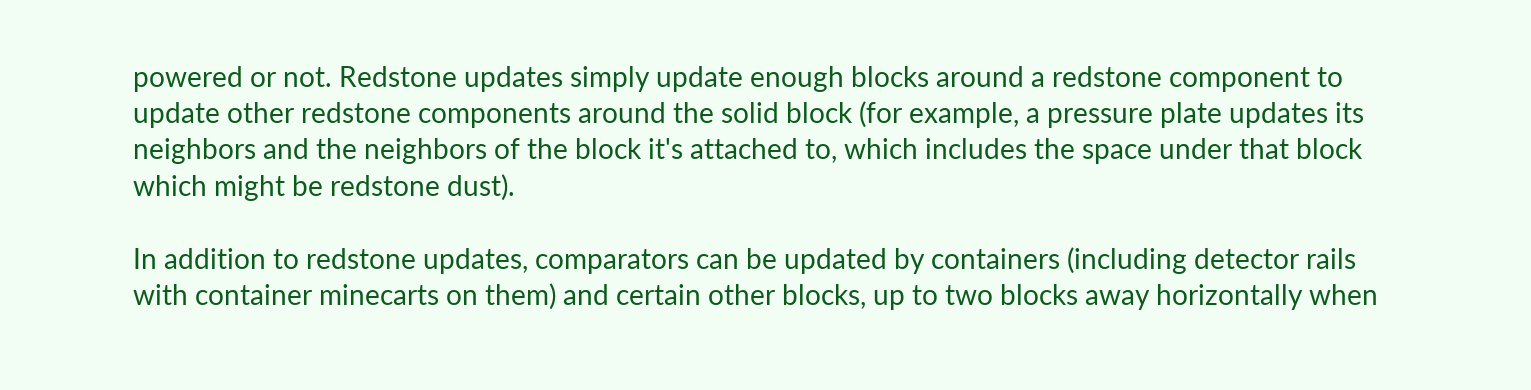powered or not. Redstone updates simply update enough blocks around a redstone component to update other redstone components around the solid block (for example, a pressure plate updates its neighbors and the neighbors of the block it's attached to, which includes the space under that block which might be redstone dust).

In addition to redstone updates, comparators can be updated by containers (including detector rails with container minecarts on them) and certain other blocks, up to two blocks away horizontally when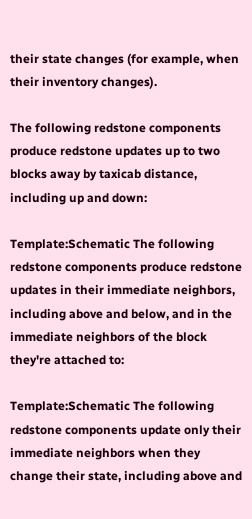their state changes (for example, when their inventory changes).

The following redstone components produce redstone updates up to two blocks away by taxicab distance, including up and down:

Template:Schematic The following redstone components produce redstone updates in their immediate neighbors, including above and below, and in the immediate neighbors of the block they're attached to:

Template:Schematic The following redstone components update only their immediate neighbors when they change their state, including above and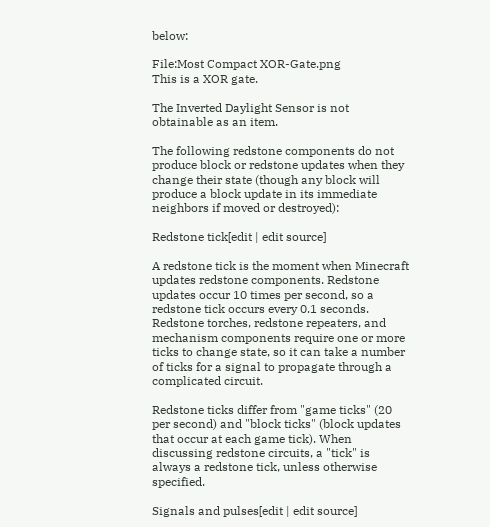below:

File:Most Compact XOR-Gate.png
This is a XOR gate.

The Inverted Daylight Sensor is not obtainable as an item.

The following redstone components do not produce block or redstone updates when they change their state (though any block will produce a block update in its immediate neighbors if moved or destroyed):

Redstone tick[edit | edit source]

A redstone tick is the moment when Minecraft updates redstone components. Redstone updates occur 10 times per second, so a redstone tick occurs every 0.1 seconds. Redstone torches, redstone repeaters, and mechanism components require one or more ticks to change state, so it can take a number of ticks for a signal to propagate through a complicated circuit.

Redstone ticks differ from "game ticks" (20 per second) and "block ticks" (block updates that occur at each game tick). When discussing redstone circuits, a "tick" is always a redstone tick, unless otherwise specified.

Signals and pulses[edit | edit source]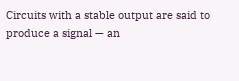Circuits with a stable output are said to produce a signal — an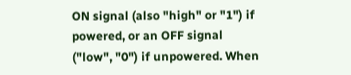ON signal (also "high" or "1") if powered, or an OFF signal ("low", "0") if unpowered. When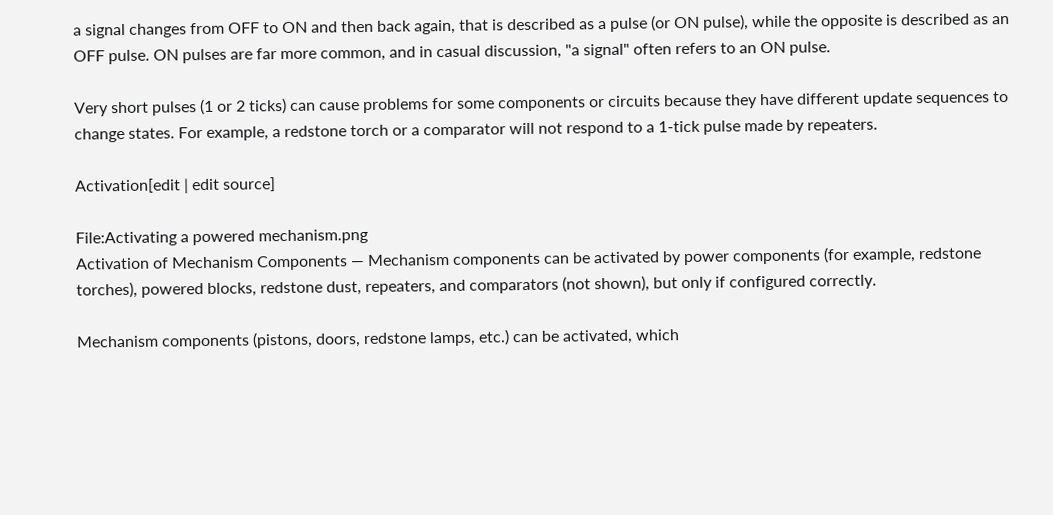a signal changes from OFF to ON and then back again, that is described as a pulse (or ON pulse), while the opposite is described as an OFF pulse. ON pulses are far more common, and in casual discussion, "a signal" often refers to an ON pulse.

Very short pulses (1 or 2 ticks) can cause problems for some components or circuits because they have different update sequences to change states. For example, a redstone torch or a comparator will not respond to a 1-tick pulse made by repeaters.

Activation[edit | edit source]

File:Activating a powered mechanism.png
Activation of Mechanism Components — Mechanism components can be activated by power components (for example, redstone torches), powered blocks, redstone dust, repeaters, and comparators (not shown), but only if configured correctly.

Mechanism components (pistons, doors, redstone lamps, etc.) can be activated, which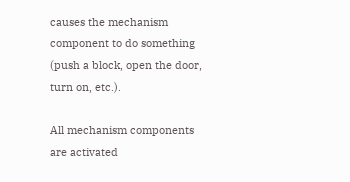causes the mechanism component to do something (push a block, open the door, turn on, etc.).

All mechanism components are activated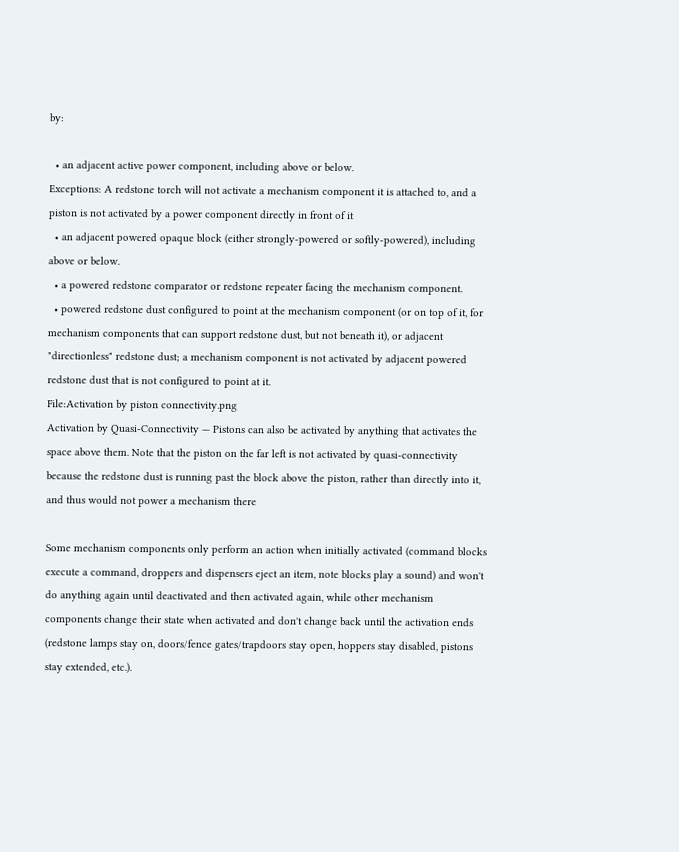by:

  • an adjacent active power component, including above or below.
Exceptions: A redstone torch will not activate a mechanism component it is attached to, and a piston is not activated by a power component directly in front of it
  • an adjacent powered opaque block (either strongly-powered or softly-powered), including above or below.
  • a powered redstone comparator or redstone repeater facing the mechanism component.
  • powered redstone dust configured to point at the mechanism component (or on top of it, for mechanism components that can support redstone dust, but not beneath it), or adjacent "directionless" redstone dust; a mechanism component is not activated by adjacent powered redstone dust that is not configured to point at it.
File:Activation by piston connectivity.png
Activation by Quasi-Connectivity — Pistons can also be activated by anything that activates the space above them. Note that the piston on the far left is not activated by quasi-connectivity because the redstone dust is running past the block above the piston, rather than directly into it, and thus would not power a mechanism there

Some mechanism components only perform an action when initially activated (command blocks execute a command, droppers and dispensers eject an item, note blocks play a sound) and won't do anything again until deactivated and then activated again, while other mechanism components change their state when activated and don't change back until the activation ends (redstone lamps stay on, doors/fence gates/trapdoors stay open, hoppers stay disabled, pistons stay extended, etc.).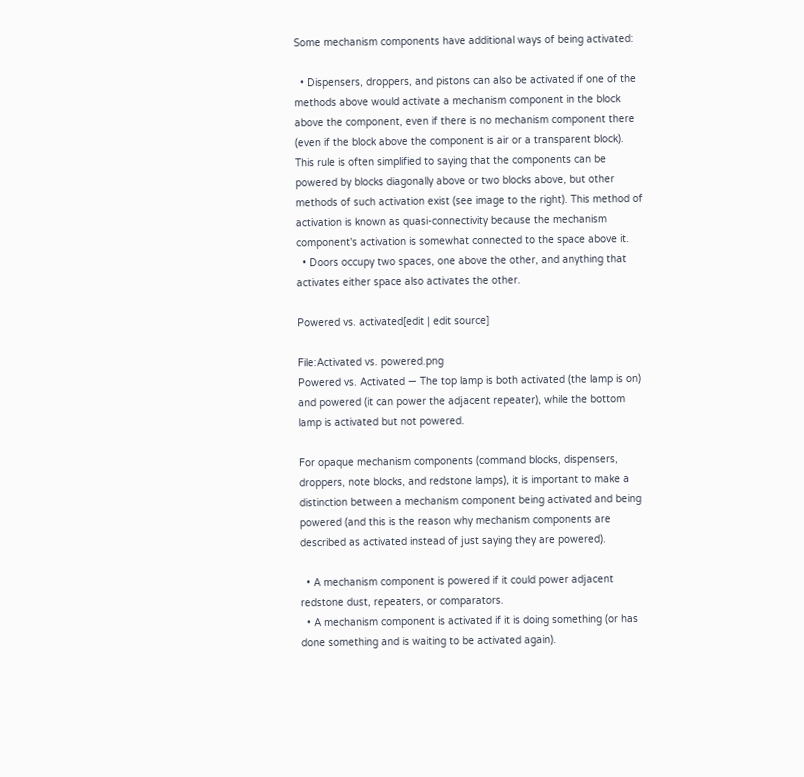Some mechanism components have additional ways of being activated:

  • Dispensers, droppers, and pistons can also be activated if one of the methods above would activate a mechanism component in the block above the component, even if there is no mechanism component there (even if the block above the component is air or a transparent block). This rule is often simplified to saying that the components can be powered by blocks diagonally above or two blocks above, but other methods of such activation exist (see image to the right). This method of activation is known as quasi-connectivity because the mechanism component's activation is somewhat connected to the space above it.
  • Doors occupy two spaces, one above the other, and anything that activates either space also activates the other.

Powered vs. activated[edit | edit source]

File:Activated vs. powered.png
Powered vs. Activated — The top lamp is both activated (the lamp is on) and powered (it can power the adjacent repeater), while the bottom lamp is activated but not powered.

For opaque mechanism components (command blocks, dispensers, droppers, note blocks, and redstone lamps), it is important to make a distinction between a mechanism component being activated and being powered (and this is the reason why mechanism components are described as activated instead of just saying they are powered).

  • A mechanism component is powered if it could power adjacent redstone dust, repeaters, or comparators.
  • A mechanism component is activated if it is doing something (or has done something and is waiting to be activated again).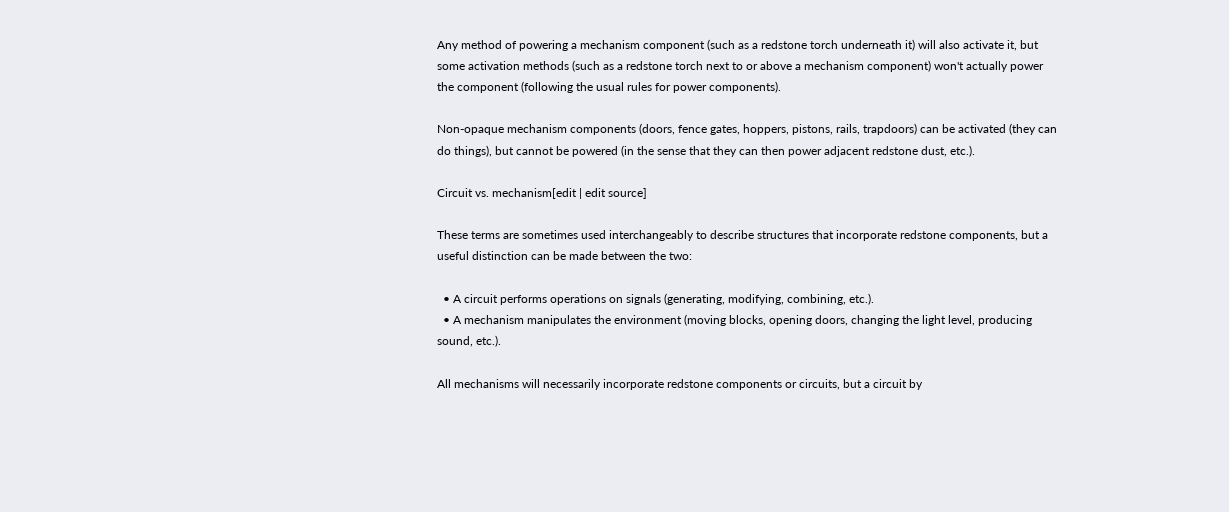Any method of powering a mechanism component (such as a redstone torch underneath it) will also activate it, but some activation methods (such as a redstone torch next to or above a mechanism component) won't actually power the component (following the usual rules for power components).

Non-opaque mechanism components (doors, fence gates, hoppers, pistons, rails, trapdoors) can be activated (they can do things), but cannot be powered (in the sense that they can then power adjacent redstone dust, etc.).

Circuit vs. mechanism[edit | edit source]

These terms are sometimes used interchangeably to describe structures that incorporate redstone components, but a useful distinction can be made between the two:

  • A circuit performs operations on signals (generating, modifying, combining, etc.).
  • A mechanism manipulates the environment (moving blocks, opening doors, changing the light level, producing sound, etc.).

All mechanisms will necessarily incorporate redstone components or circuits, but a circuit by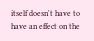itself doesn't have to have an effect on the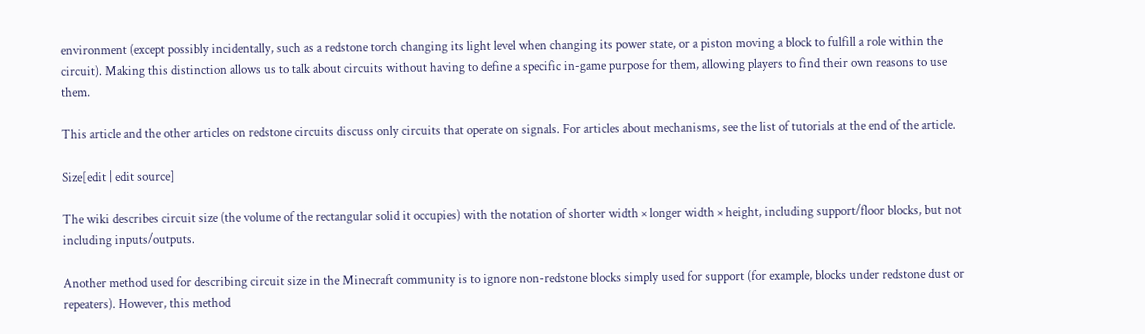environment (except possibly incidentally, such as a redstone torch changing its light level when changing its power state, or a piston moving a block to fulfill a role within the circuit). Making this distinction allows us to talk about circuits without having to define a specific in-game purpose for them, allowing players to find their own reasons to use them.

This article and the other articles on redstone circuits discuss only circuits that operate on signals. For articles about mechanisms, see the list of tutorials at the end of the article.

Size[edit | edit source]

The wiki describes circuit size (the volume of the rectangular solid it occupies) with the notation of shorter width × longer width × height, including support/floor blocks, but not including inputs/outputs.

Another method used for describing circuit size in the Minecraft community is to ignore non-redstone blocks simply used for support (for example, blocks under redstone dust or repeaters). However, this method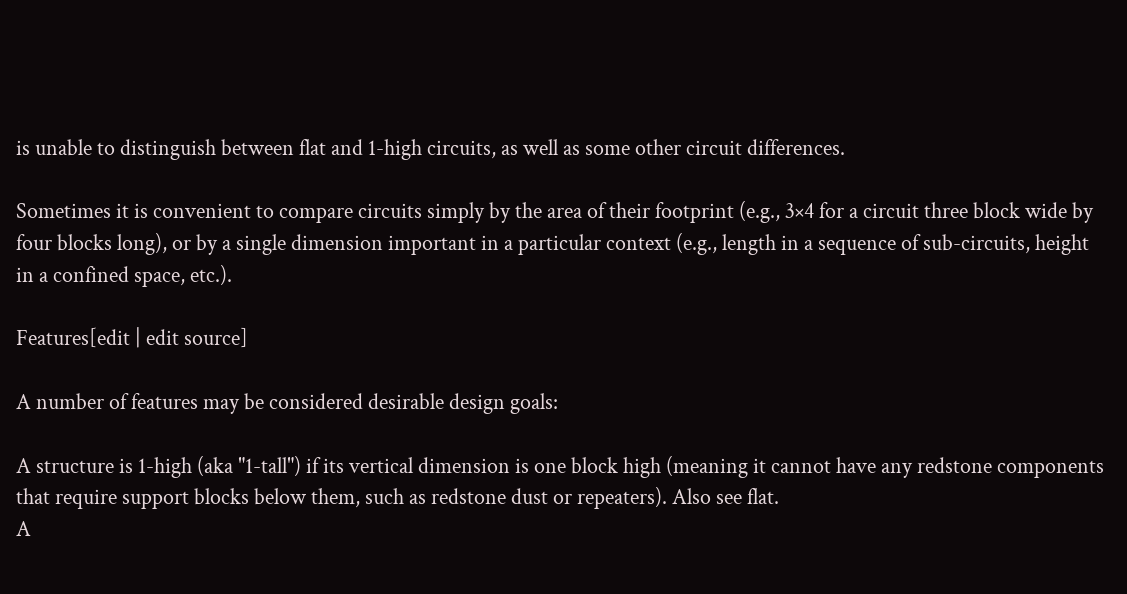is unable to distinguish between flat and 1-high circuits, as well as some other circuit differences.

Sometimes it is convenient to compare circuits simply by the area of their footprint (e.g., 3×4 for a circuit three block wide by four blocks long), or by a single dimension important in a particular context (e.g., length in a sequence of sub-circuits, height in a confined space, etc.).

Features[edit | edit source]

A number of features may be considered desirable design goals:

A structure is 1-high (aka "1-tall") if its vertical dimension is one block high (meaning it cannot have any redstone components that require support blocks below them, such as redstone dust or repeaters). Also see flat.
A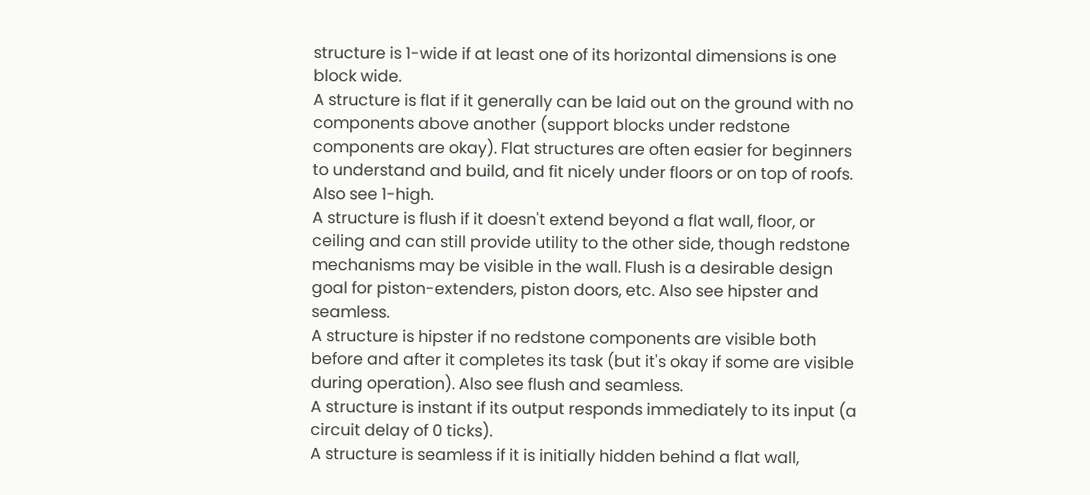structure is 1-wide if at least one of its horizontal dimensions is one block wide.
A structure is flat if it generally can be laid out on the ground with no components above another (support blocks under redstone components are okay). Flat structures are often easier for beginners to understand and build, and fit nicely under floors or on top of roofs. Also see 1-high.
A structure is flush if it doesn't extend beyond a flat wall, floor, or ceiling and can still provide utility to the other side, though redstone mechanisms may be visible in the wall. Flush is a desirable design goal for piston-extenders, piston doors, etc. Also see hipster and seamless.
A structure is hipster if no redstone components are visible both before and after it completes its task (but it's okay if some are visible during operation). Also see flush and seamless.
A structure is instant if its output responds immediately to its input (a circuit delay of 0 ticks).
A structure is seamless if it is initially hidden behind a flat wall,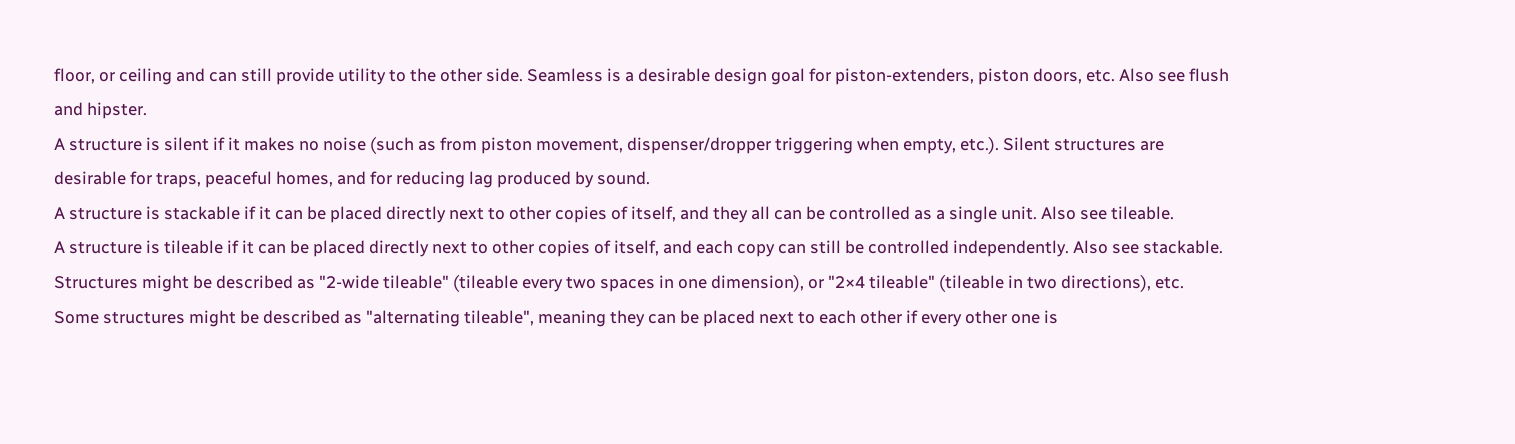floor, or ceiling and can still provide utility to the other side. Seamless is a desirable design goal for piston-extenders, piston doors, etc. Also see flush and hipster.
A structure is silent if it makes no noise (such as from piston movement, dispenser/dropper triggering when empty, etc.). Silent structures are desirable for traps, peaceful homes, and for reducing lag produced by sound.
A structure is stackable if it can be placed directly next to other copies of itself, and they all can be controlled as a single unit. Also see tileable.
A structure is tileable if it can be placed directly next to other copies of itself, and each copy can still be controlled independently. Also see stackable.
Structures might be described as "2-wide tileable" (tileable every two spaces in one dimension), or "2×4 tileable" (tileable in two directions), etc. Some structures might be described as "alternating tileable", meaning they can be placed next to each other if every other one is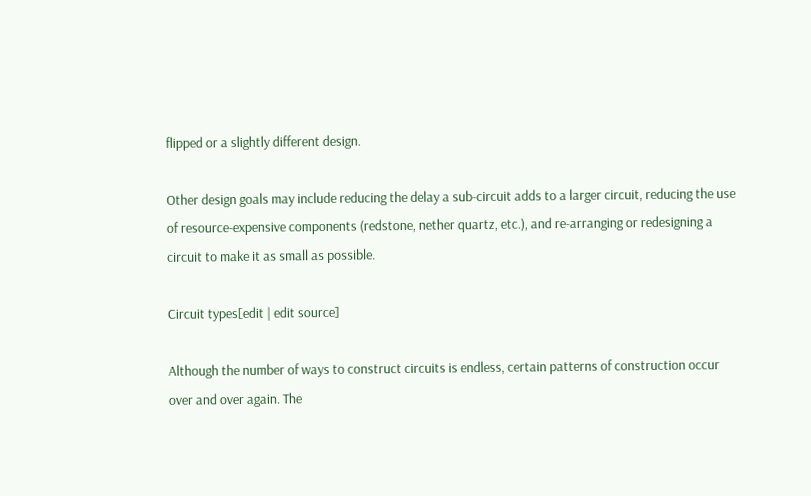flipped or a slightly different design.

Other design goals may include reducing the delay a sub-circuit adds to a larger circuit, reducing the use of resource-expensive components (redstone, nether quartz, etc.), and re-arranging or redesigning a circuit to make it as small as possible.

Circuit types[edit | edit source]

Although the number of ways to construct circuits is endless, certain patterns of construction occur over and over again. The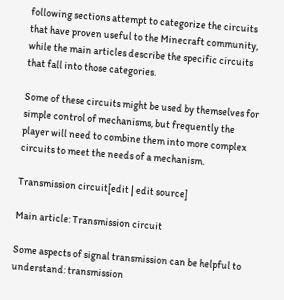following sections attempt to categorize the circuits that have proven useful to the Minecraft community, while the main articles describe the specific circuits that fall into those categories.

Some of these circuits might be used by themselves for simple control of mechanisms, but frequently the player will need to combine them into more complex circuits to meet the needs of a mechanism.

Transmission circuit[edit | edit source]

Main article: Transmission circuit

Some aspects of signal transmission can be helpful to understand: transmission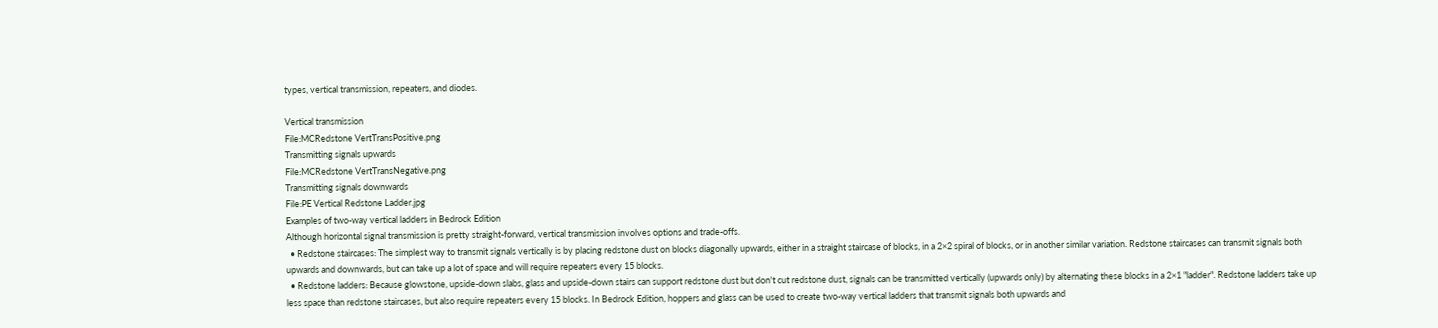types, vertical transmission, repeaters, and diodes.

Vertical transmission
File:MCRedstone VertTransPositive.png
Transmitting signals upwards
File:MCRedstone VertTransNegative.png
Transmitting signals downwards
File:PE Vertical Redstone Ladder.jpg
Examples of two-way vertical ladders in Bedrock Edition
Although horizontal signal transmission is pretty straight-forward, vertical transmission involves options and trade-offs.
  • Redstone staircases: The simplest way to transmit signals vertically is by placing redstone dust on blocks diagonally upwards, either in a straight staircase of blocks, in a 2×2 spiral of blocks, or in another similar variation. Redstone staircases can transmit signals both upwards and downwards, but can take up a lot of space and will require repeaters every 15 blocks.
  • Redstone ladders: Because glowstone, upside-down slabs, glass and upside-down stairs can support redstone dust but don't cut redstone dust, signals can be transmitted vertically (upwards only) by alternating these blocks in a 2×1 "ladder". Redstone ladders take up less space than redstone staircases, but also require repeaters every 15 blocks. In Bedrock Edition, hoppers and glass can be used to create two-way vertical ladders that transmit signals both upwards and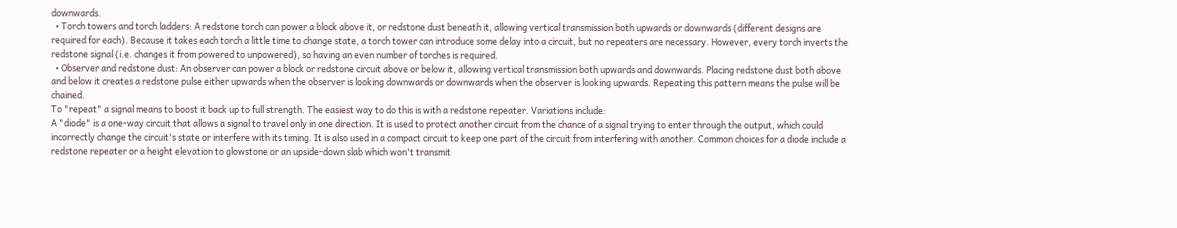downwards.
  • Torch towers and torch ladders: A redstone torch can power a block above it, or redstone dust beneath it, allowing vertical transmission both upwards or downwards (different designs are required for each). Because it takes each torch a little time to change state, a torch tower can introduce some delay into a circuit, but no repeaters are necessary. However, every torch inverts the redstone signal (i.e. changes it from powered to unpowered), so having an even number of torches is required.
  • Observer and redstone dust: An observer can power a block or redstone circuit above or below it, allowing vertical transmission both upwards and downwards. Placing redstone dust both above and below it creates a redstone pulse either upwards when the observer is looking downwards or downwards when the observer is looking upwards. Repeating this pattern means the pulse will be chained.
To "repeat" a signal means to boost it back up to full strength. The easiest way to do this is with a redstone repeater. Variations include:
A "diode" is a one-way circuit that allows a signal to travel only in one direction. It is used to protect another circuit from the chance of a signal trying to enter through the output, which could incorrectly change the circuit's state or interfere with its timing. It is also used in a compact circuit to keep one part of the circuit from interfering with another. Common choices for a diode include a redstone repeater or a height elevation to glowstone or an upside-down slab which won't transmit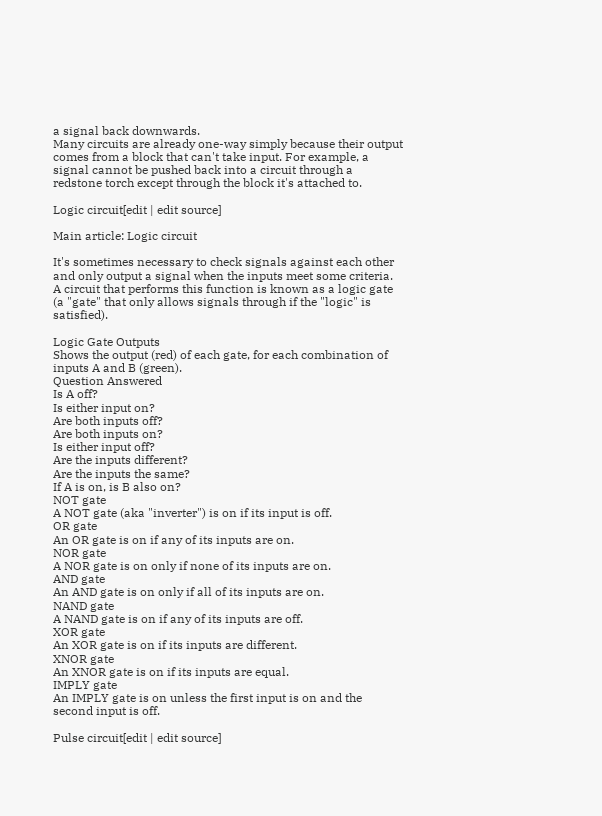a signal back downwards.
Many circuits are already one-way simply because their output comes from a block that can't take input. For example, a signal cannot be pushed back into a circuit through a redstone torch except through the block it's attached to.

Logic circuit[edit | edit source]

Main article: Logic circuit

It's sometimes necessary to check signals against each other and only output a signal when the inputs meet some criteria. A circuit that performs this function is known as a logic gate (a "gate" that only allows signals through if the "logic" is satisfied).

Logic Gate Outputs
Shows the output (red) of each gate, for each combination of inputs A and B (green).
Question Answered
Is A off?
Is either input on?
Are both inputs off?
Are both inputs on?
Is either input off?
Are the inputs different?
Are the inputs the same?
If A is on, is B also on?
NOT gate
A NOT gate (aka "inverter") is on if its input is off.
OR gate
An OR gate is on if any of its inputs are on.
NOR gate
A NOR gate is on only if none of its inputs are on.
AND gate
An AND gate is on only if all of its inputs are on.
NAND gate
A NAND gate is on if any of its inputs are off.
XOR gate
An XOR gate is on if its inputs are different.
XNOR gate
An XNOR gate is on if its inputs are equal.
IMPLY gate
An IMPLY gate is on unless the first input is on and the second input is off.

Pulse circuit[edit | edit source]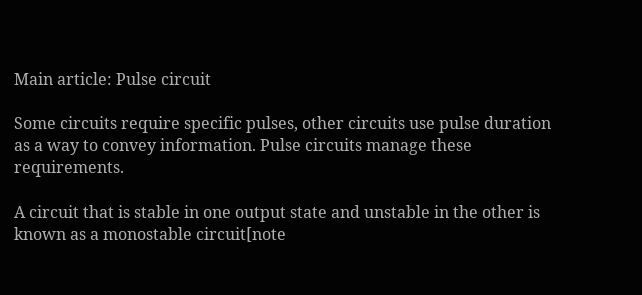Main article: Pulse circuit

Some circuits require specific pulses, other circuits use pulse duration as a way to convey information. Pulse circuits manage these requirements.

A circuit that is stable in one output state and unstable in the other is known as a monostable circuit[note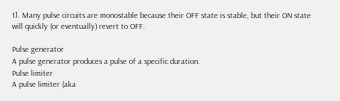1]. Many pulse circuits are monostable because their OFF state is stable, but their ON state will quickly (or eventually) revert to OFF.

Pulse generator
A pulse generator produces a pulse of a specific duration.
Pulse limiter
A pulse limiter (aka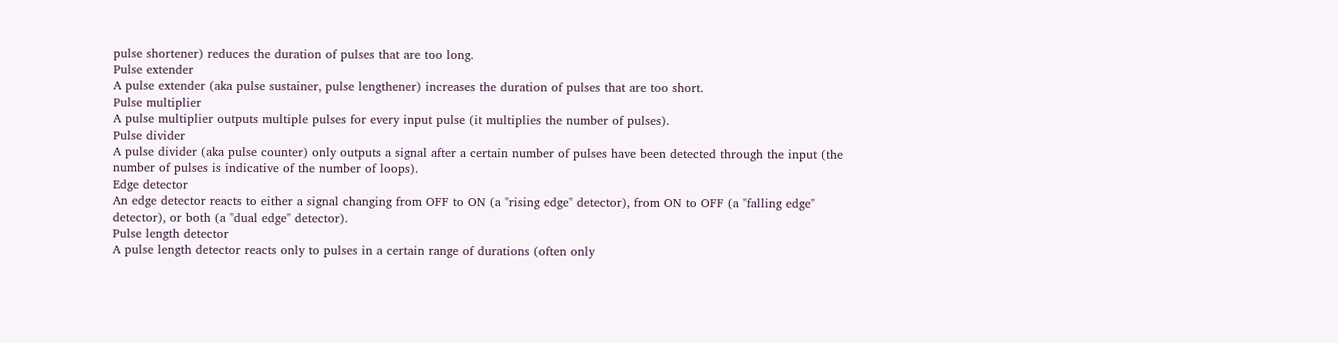pulse shortener) reduces the duration of pulses that are too long.
Pulse extender
A pulse extender (aka pulse sustainer, pulse lengthener) increases the duration of pulses that are too short.
Pulse multiplier
A pulse multiplier outputs multiple pulses for every input pulse (it multiplies the number of pulses).
Pulse divider
A pulse divider (aka pulse counter) only outputs a signal after a certain number of pulses have been detected through the input (the number of pulses is indicative of the number of loops).
Edge detector
An edge detector reacts to either a signal changing from OFF to ON (a "rising edge" detector), from ON to OFF (a "falling edge" detector), or both (a "dual edge" detector).
Pulse length detector
A pulse length detector reacts only to pulses in a certain range of durations (often only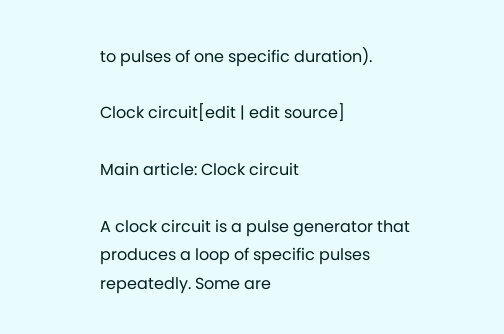to pulses of one specific duration).

Clock circuit[edit | edit source]

Main article: Clock circuit

A clock circuit is a pulse generator that produces a loop of specific pulses repeatedly. Some are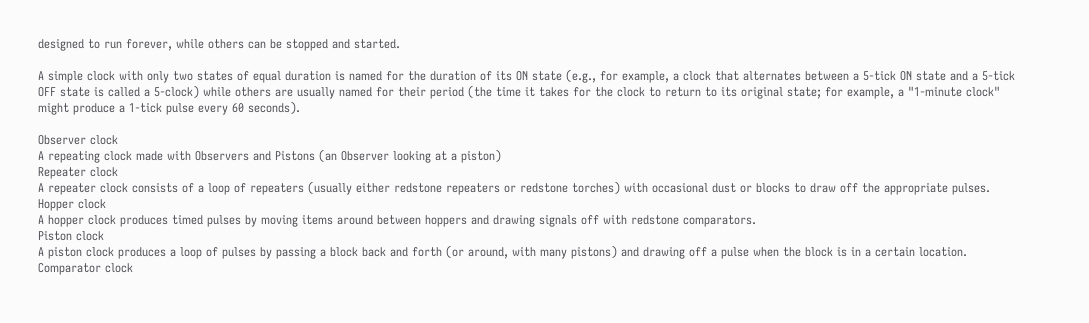designed to run forever, while others can be stopped and started.

A simple clock with only two states of equal duration is named for the duration of its ON state (e.g., for example, a clock that alternates between a 5-tick ON state and a 5-tick OFF state is called a 5-clock) while others are usually named for their period (the time it takes for the clock to return to its original state; for example, a "1-minute clock" might produce a 1-tick pulse every 60 seconds).

Observer clock
A repeating clock made with Observers and Pistons (an Observer looking at a piston)
Repeater clock
A repeater clock consists of a loop of repeaters (usually either redstone repeaters or redstone torches) with occasional dust or blocks to draw off the appropriate pulses.
Hopper clock
A hopper clock produces timed pulses by moving items around between hoppers and drawing signals off with redstone comparators.
Piston clock
A piston clock produces a loop of pulses by passing a block back and forth (or around, with many pistons) and drawing off a pulse when the block is in a certain location.
Comparator clock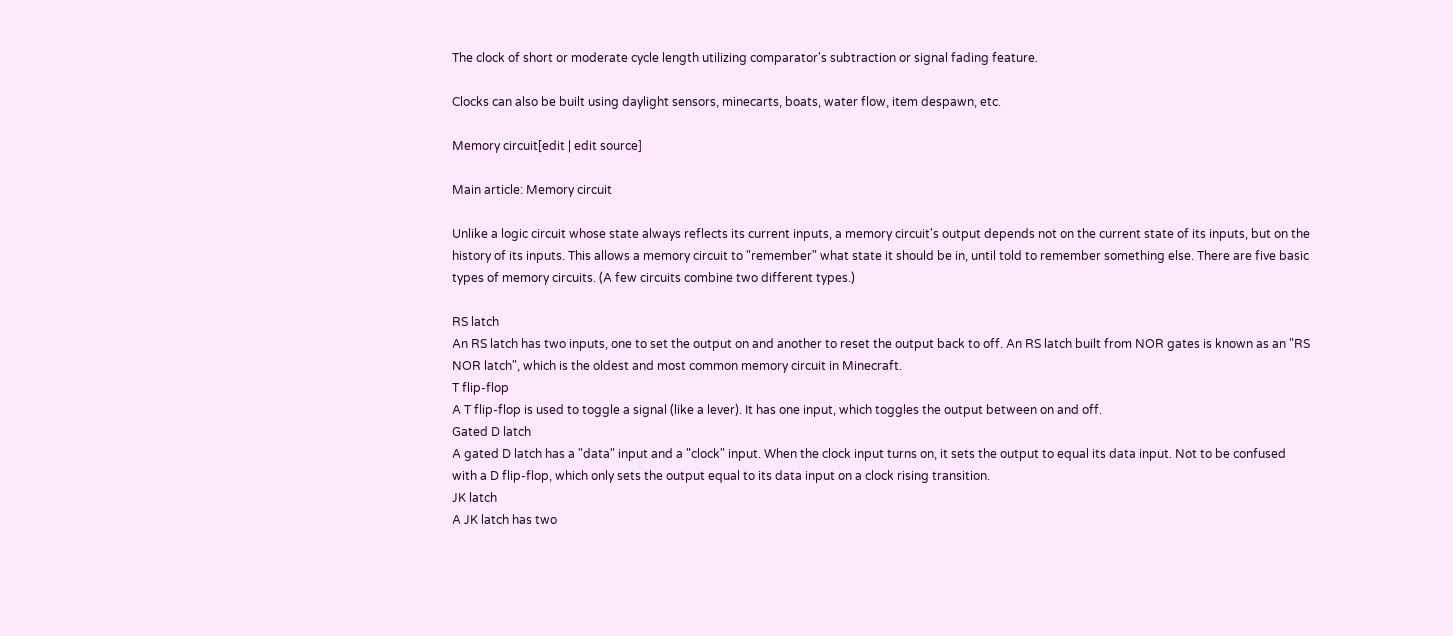The clock of short or moderate cycle length utilizing comparator's subtraction or signal fading feature.

Clocks can also be built using daylight sensors, minecarts, boats, water flow, item despawn, etc.

Memory circuit[edit | edit source]

Main article: Memory circuit

Unlike a logic circuit whose state always reflects its current inputs, a memory circuit's output depends not on the current state of its inputs, but on the history of its inputs. This allows a memory circuit to "remember" what state it should be in, until told to remember something else. There are five basic types of memory circuits. (A few circuits combine two different types.)

RS latch
An RS latch has two inputs, one to set the output on and another to reset the output back to off. An RS latch built from NOR gates is known as an "RS NOR latch", which is the oldest and most common memory circuit in Minecraft.
T flip-flop
A T flip-flop is used to toggle a signal (like a lever). It has one input, which toggles the output between on and off.
Gated D latch
A gated D latch has a "data" input and a "clock" input. When the clock input turns on, it sets the output to equal its data input. Not to be confused with a D flip-flop, which only sets the output equal to its data input on a clock rising transition.
JK latch
A JK latch has two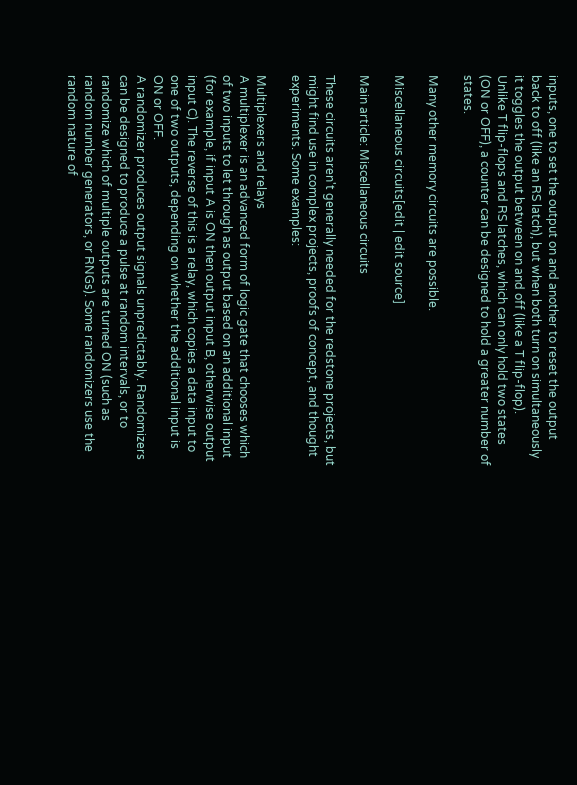inputs, one to set the output on and another to reset the output back to off (like an RS latch), but when both turn on simultaneously it toggles the output between on and off (like a T flip-flop).
Unlike T flip-flops and RS latches, which can only hold two states (ON or OFF), a counter can be designed to hold a greater number of states.

Many other memory circuits are possible.

Miscellaneous circuits[edit | edit source]

Main article: Miscellaneous circuits

These circuits aren't generally needed for the redstone projects, but might find use in complex projects, proofs of concept, and thought experiments. Some examples:

Multiplexers and relays
A multiplexer is an advanced form of logic gate that chooses which of two inputs to let through as output based on an additional input (for example, if input A is ON then output input B, otherwise output input C). The reverse of this is a relay, which copies a data input to one of two outputs, depending on whether the additional input is ON or OFF.
A randomizer produces output signals unpredictably. Randomizers can be designed to produce a pulse at random intervals, or to randomize which of multiple outputs are turned ON (such as random number generators, or RNGs). Some randomizers use the random nature of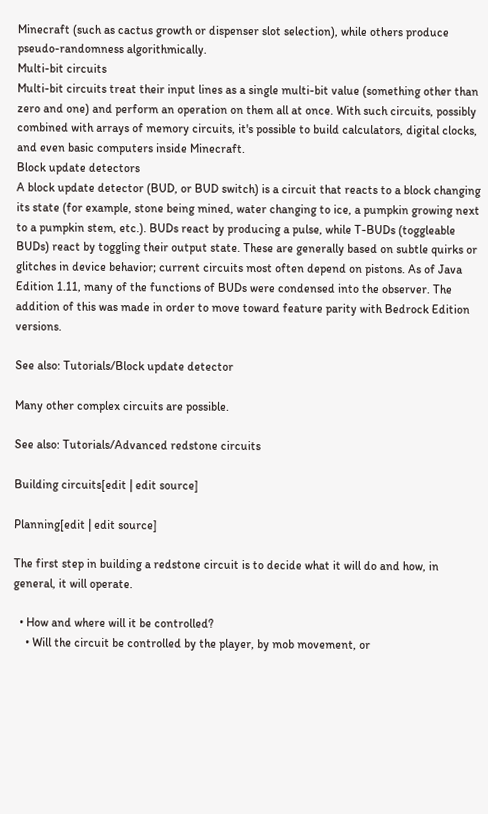Minecraft (such as cactus growth or dispenser slot selection), while others produce pseudo-randomness algorithmically.
Multi-bit circuits
Multi-bit circuits treat their input lines as a single multi-bit value (something other than zero and one) and perform an operation on them all at once. With such circuits, possibly combined with arrays of memory circuits, it's possible to build calculators, digital clocks, and even basic computers inside Minecraft.
Block update detectors
A block update detector (BUD, or BUD switch) is a circuit that reacts to a block changing its state (for example, stone being mined, water changing to ice, a pumpkin growing next to a pumpkin stem, etc.). BUDs react by producing a pulse, while T-BUDs (toggleable BUDs) react by toggling their output state. These are generally based on subtle quirks or glitches in device behavior; current circuits most often depend on pistons. As of Java Edition 1.11, many of the functions of BUDs were condensed into the observer. The addition of this was made in order to move toward feature parity with Bedrock Edition versions.

See also: Tutorials/Block update detector

Many other complex circuits are possible.

See also: Tutorials/Advanced redstone circuits

Building circuits[edit | edit source]

Planning[edit | edit source]

The first step in building a redstone circuit is to decide what it will do and how, in general, it will operate.

  • How and where will it be controlled?
    • Will the circuit be controlled by the player, by mob movement, or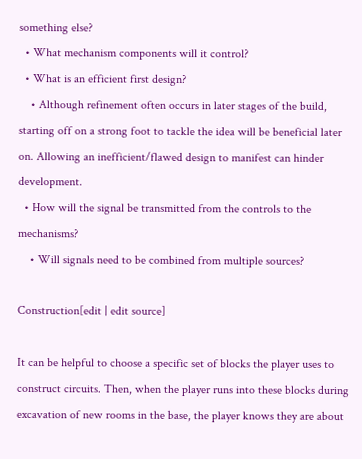something else?
  • What mechanism components will it control?
  • What is an efficient first design?
    • Although refinement often occurs in later stages of the build, starting off on a strong foot to tackle the idea will be beneficial later on. Allowing an inefficient/flawed design to manifest can hinder development.
  • How will the signal be transmitted from the controls to the mechanisms?
    • Will signals need to be combined from multiple sources?

Construction[edit | edit source]

It can be helpful to choose a specific set of blocks the player uses to construct circuits. Then, when the player runs into these blocks during excavation of new rooms in the base, the player knows they are about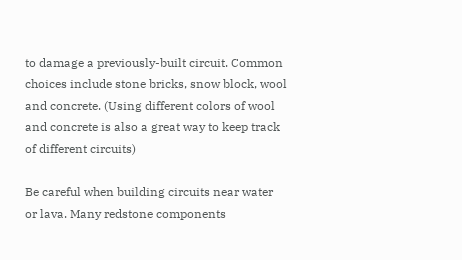to damage a previously-built circuit. Common choices include stone bricks, snow block, wool and concrete. (Using different colors of wool and concrete is also a great way to keep track of different circuits)

Be careful when building circuits near water or lava. Many redstone components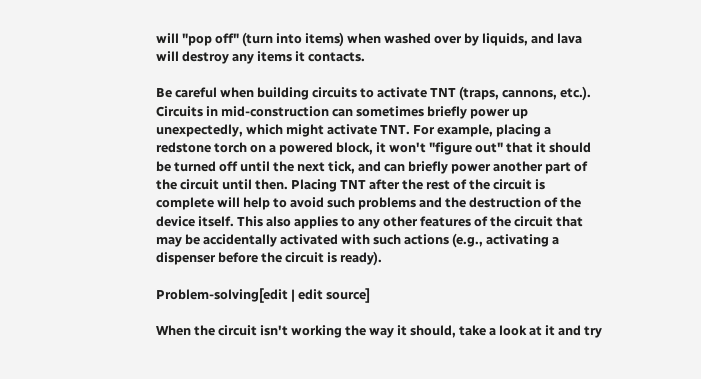will "pop off" (turn into items) when washed over by liquids, and lava will destroy any items it contacts.

Be careful when building circuits to activate TNT (traps, cannons, etc.). Circuits in mid-construction can sometimes briefly power up unexpectedly, which might activate TNT. For example, placing a redstone torch on a powered block, it won't "figure out" that it should be turned off until the next tick, and can briefly power another part of the circuit until then. Placing TNT after the rest of the circuit is complete will help to avoid such problems and the destruction of the device itself. This also applies to any other features of the circuit that may be accidentally activated with such actions (e.g., activating a dispenser before the circuit is ready).

Problem-solving[edit | edit source]

When the circuit isn't working the way it should, take a look at it and try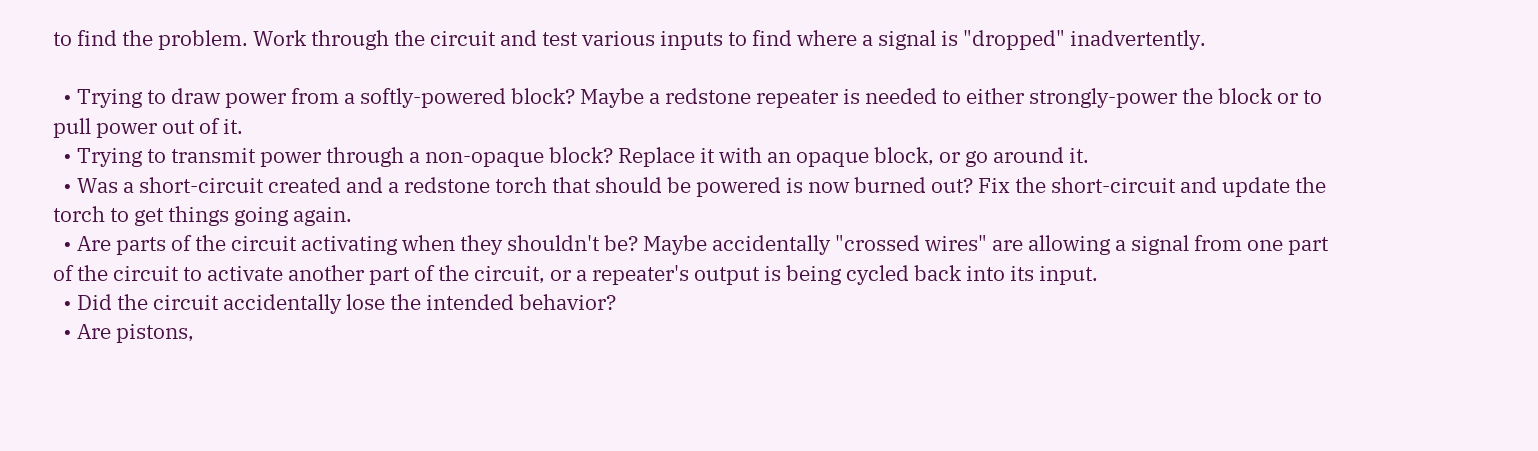to find the problem. Work through the circuit and test various inputs to find where a signal is "dropped" inadvertently.

  • Trying to draw power from a softly-powered block? Maybe a redstone repeater is needed to either strongly-power the block or to pull power out of it.
  • Trying to transmit power through a non-opaque block? Replace it with an opaque block, or go around it.
  • Was a short-circuit created and a redstone torch that should be powered is now burned out? Fix the short-circuit and update the torch to get things going again.
  • Are parts of the circuit activating when they shouldn't be? Maybe accidentally "crossed wires" are allowing a signal from one part of the circuit to activate another part of the circuit, or a repeater's output is being cycled back into its input.
  • Did the circuit accidentally lose the intended behavior?
  • Are pistons,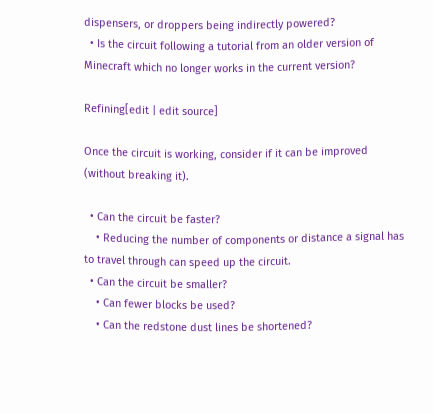dispensers, or droppers being indirectly powered?
  • Is the circuit following a tutorial from an older version of Minecraft which no longer works in the current version?

Refining[edit | edit source]

Once the circuit is working, consider if it can be improved (without breaking it).

  • Can the circuit be faster?
    • Reducing the number of components or distance a signal has to travel through can speed up the circuit.
  • Can the circuit be smaller?
    • Can fewer blocks be used?
    • Can the redstone dust lines be shortened?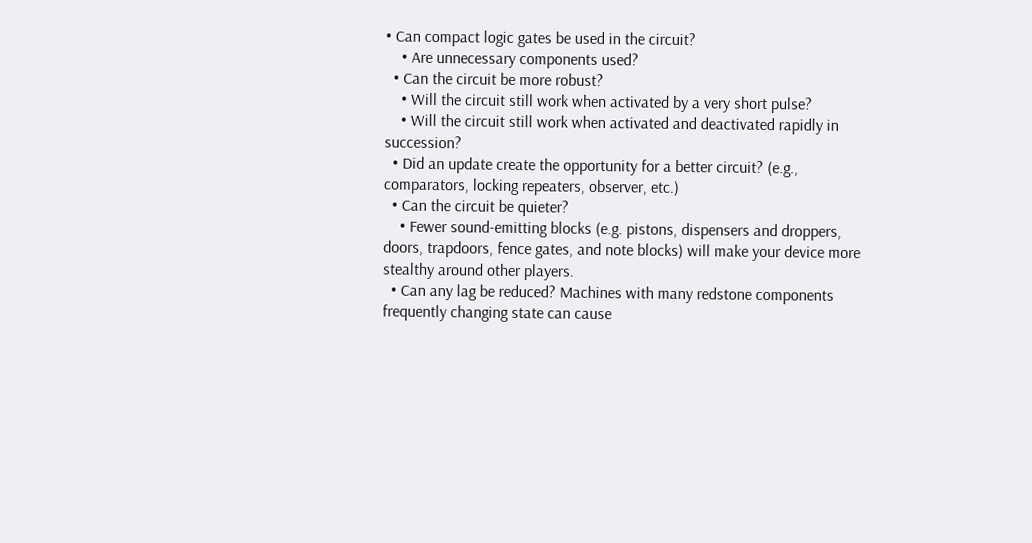• Can compact logic gates be used in the circuit?
    • Are unnecessary components used?
  • Can the circuit be more robust?
    • Will the circuit still work when activated by a very short pulse?
    • Will the circuit still work when activated and deactivated rapidly in succession?
  • Did an update create the opportunity for a better circuit? (e.g., comparators, locking repeaters, observer, etc.)
  • Can the circuit be quieter?
    • Fewer sound-emitting blocks (e.g. pistons, dispensers and droppers, doors, trapdoors, fence gates, and note blocks) will make your device more stealthy around other players.
  • Can any lag be reduced? Machines with many redstone components frequently changing state can cause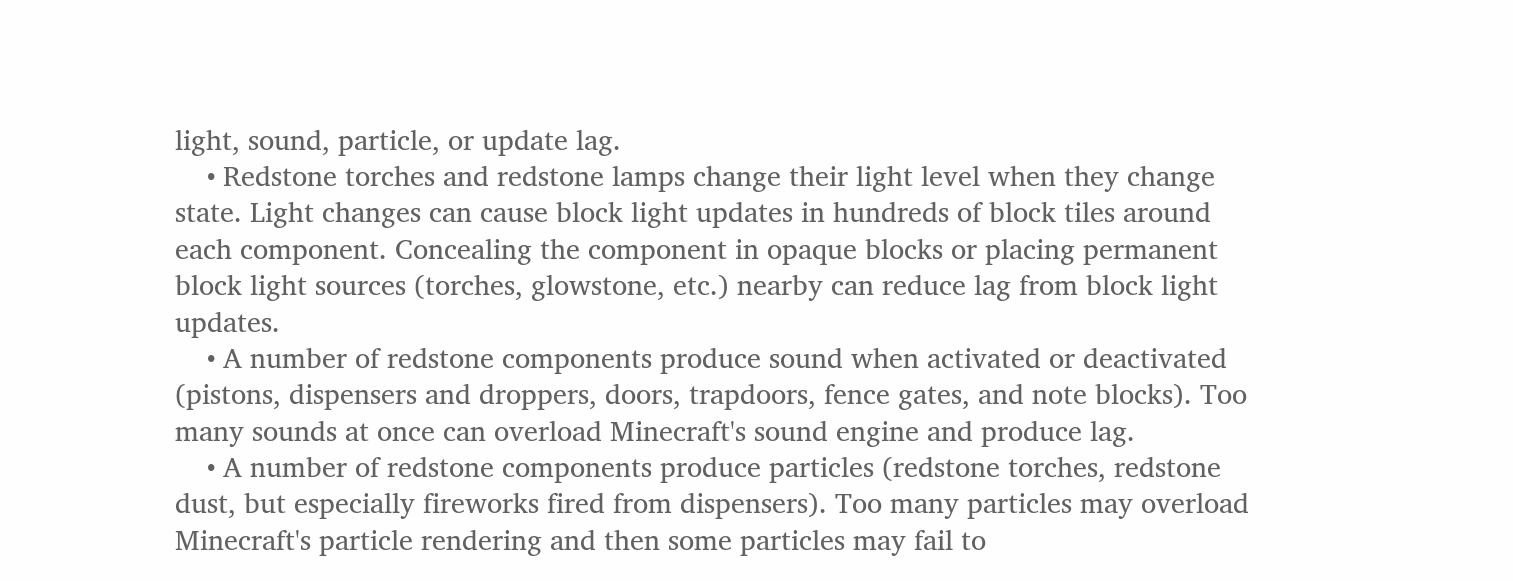light, sound, particle, or update lag.
    • Redstone torches and redstone lamps change their light level when they change state. Light changes can cause block light updates in hundreds of block tiles around each component. Concealing the component in opaque blocks or placing permanent block light sources (torches, glowstone, etc.) nearby can reduce lag from block light updates.
    • A number of redstone components produce sound when activated or deactivated (pistons, dispensers and droppers, doors, trapdoors, fence gates, and note blocks). Too many sounds at once can overload Minecraft's sound engine and produce lag.
    • A number of redstone components produce particles (redstone torches, redstone dust, but especially fireworks fired from dispensers). Too many particles may overload Minecraft's particle rendering and then some particles may fail to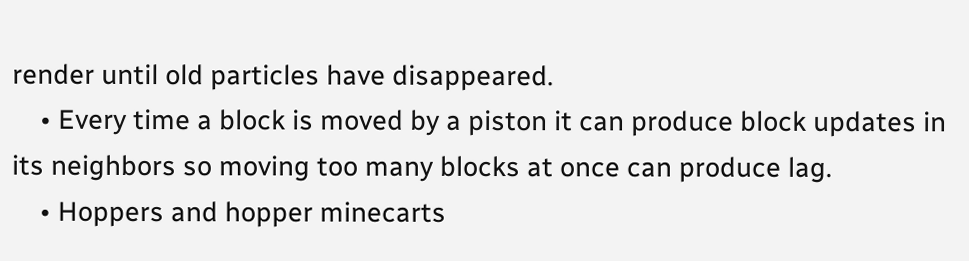render until old particles have disappeared.
    • Every time a block is moved by a piston it can produce block updates in its neighbors so moving too many blocks at once can produce lag.
    • Hoppers and hopper minecarts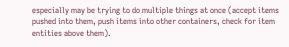especially may be trying to do multiple things at once (accept items pushed into them, push items into other containers, check for item entities above them).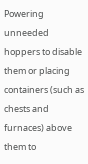Powering unneeded hoppers to disable them or placing containers (such as chests and furnaces) above them to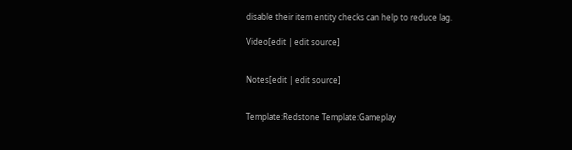disable their item entity checks can help to reduce lag.

Video[edit | edit source]


Notes[edit | edit source]


Template:Redstone Template:Gameplay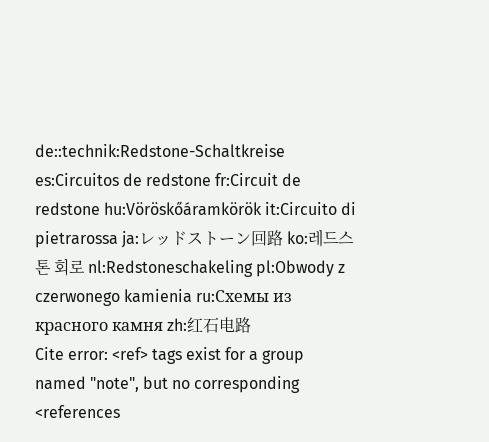de::technik:Redstone-Schaltkreise es:Circuitos de redstone fr:Circuit de redstone hu:Vöröskőáramkörök it:Circuito di pietrarossa ja:レッドストーン回路 ko:레드스톤 회로 nl:Redstoneschakeling pl:Obwody z czerwonego kamienia ru:Схемы из красного камня zh:红石电路
Cite error: <ref> tags exist for a group named "note", but no corresponding <references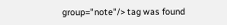group="note"/> tag was found